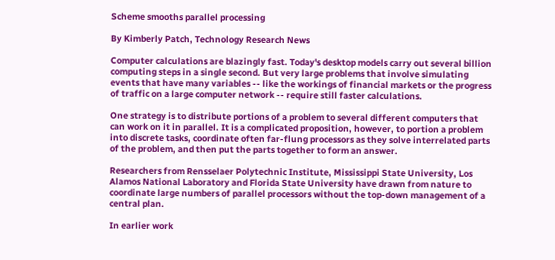Scheme smooths parallel processing

By Kimberly Patch, Technology Research News

Computer calculations are blazingly fast. Today's desktop models carry out several billion computing steps in a single second. But very large problems that involve simulating events that have many variables -- like the workings of financial markets or the progress of traffic on a large computer network -- require still faster calculations.

One strategy is to distribute portions of a problem to several different computers that can work on it in parallel. It is a complicated proposition, however, to portion a problem into discrete tasks, coordinate often far-flung processors as they solve interrelated parts of the problem, and then put the parts together to form an answer.

Researchers from Rensselaer Polytechnic Institute, Mississippi State University, Los Alamos National Laboratory and Florida State University have drawn from nature to coordinate large numbers of parallel processors without the top-down management of a central plan.

In earlier work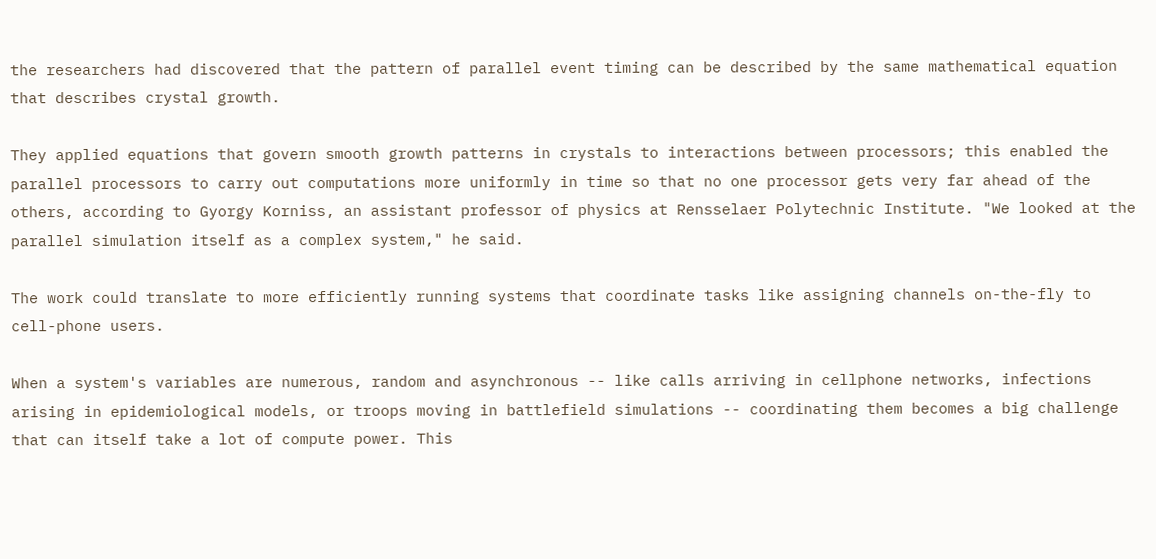the researchers had discovered that the pattern of parallel event timing can be described by the same mathematical equation that describes crystal growth.

They applied equations that govern smooth growth patterns in crystals to interactions between processors; this enabled the parallel processors to carry out computations more uniformly in time so that no one processor gets very far ahead of the others, according to Gyorgy Korniss, an assistant professor of physics at Rensselaer Polytechnic Institute. "We looked at the parallel simulation itself as a complex system," he said.

The work could translate to more efficiently running systems that coordinate tasks like assigning channels on-the-fly to cell-phone users.

When a system's variables are numerous, random and asynchronous -- like calls arriving in cellphone networks, infections arising in epidemiological models, or troops moving in battlefield simulations -- coordinating them becomes a big challenge that can itself take a lot of compute power. This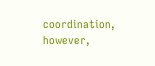coordination, however,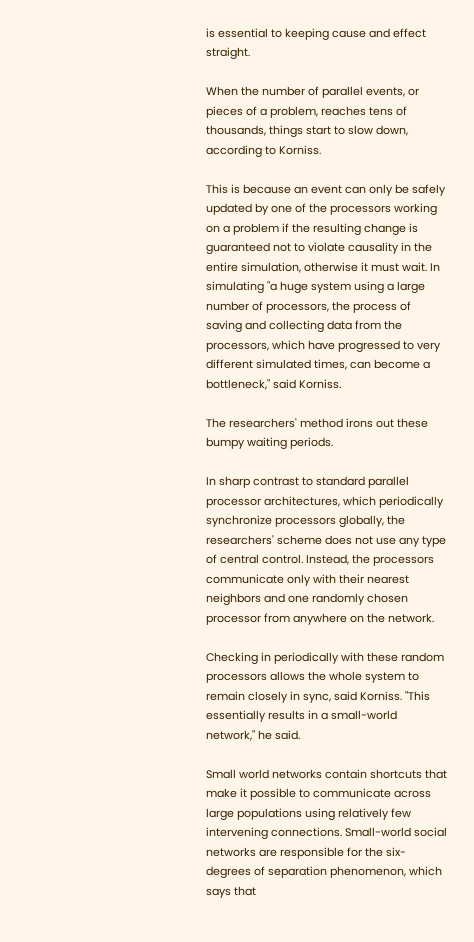is essential to keeping cause and effect straight.

When the number of parallel events, or pieces of a problem, reaches tens of thousands, things start to slow down, according to Korniss.

This is because an event can only be safely updated by one of the processors working on a problem if the resulting change is guaranteed not to violate causality in the entire simulation, otherwise it must wait. In simulating "a huge system using a large number of processors, the process of saving and collecting data from the processors, which have progressed to very different simulated times, can become a bottleneck," said Korniss.

The researchers' method irons out these bumpy waiting periods.

In sharp contrast to standard parallel processor architectures, which periodically synchronize processors globally, the researchers' scheme does not use any type of central control. Instead, the processors communicate only with their nearest neighbors and one randomly chosen processor from anywhere on the network.

Checking in periodically with these random processors allows the whole system to remain closely in sync, said Korniss. "This essentially results in a small-world network," he said.

Small world networks contain shortcuts that make it possible to communicate across large populations using relatively few intervening connections. Small-world social networks are responsible for the six-degrees of separation phenomenon, which says that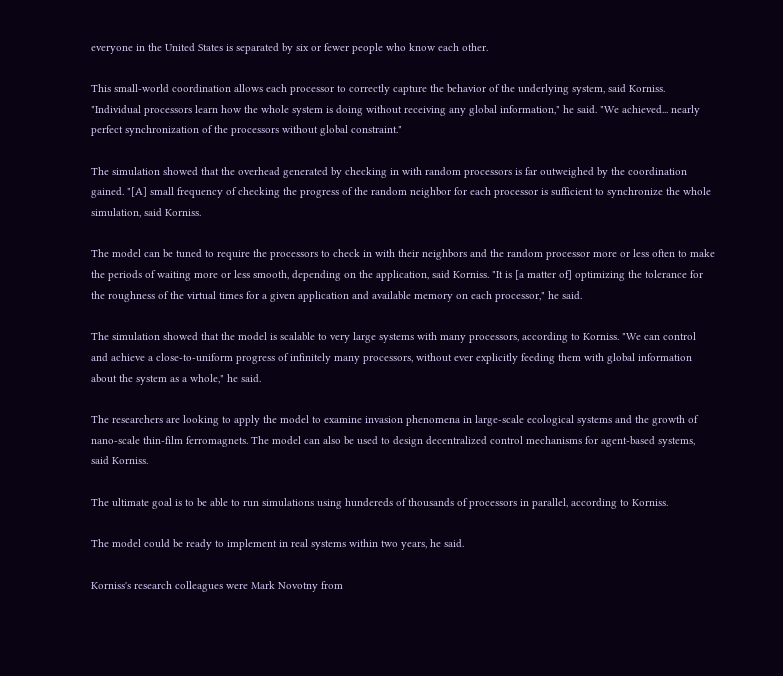everyone in the United States is separated by six or fewer people who know each other.

This small-world coordination allows each processor to correctly capture the behavior of the underlying system, said Korniss. "Individual processors learn how the whole system is doing without receiving any global information," he said. "We achieved... nearly perfect synchronization of the processors without global constraint."

The simulation showed that the overhead generated by checking in with random processors is far outweighed by the coordination gained. "[A] small frequency of checking the progress of the random neighbor for each processor is sufficient to synchronize the whole simulation, said Korniss.

The model can be tuned to require the processors to check in with their neighbors and the random processor more or less often to make the periods of waiting more or less smooth, depending on the application, said Korniss. "It is [a matter of] optimizing the tolerance for the roughness of the virtual times for a given application and available memory on each processor," he said.

The simulation showed that the model is scalable to very large systems with many processors, according to Korniss. "We can control and achieve a close-to-uniform progress of infinitely many processors, without ever explicitly feeding them with global information about the system as a whole," he said.

The researchers are looking to apply the model to examine invasion phenomena in large-scale ecological systems and the growth of nano-scale thin-film ferromagnets. The model can also be used to design decentralized control mechanisms for agent-based systems, said Korniss.

The ultimate goal is to be able to run simulations using hundereds of thousands of processors in parallel, according to Korniss.

The model could be ready to implement in real systems within two years, he said.

Korniss's research colleagues were Mark Novotny from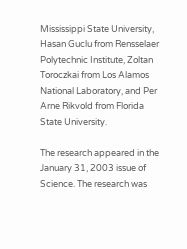Mississippi State University, Hasan Guclu from Rensselaer Polytechnic Institute, Zoltan Toroczkai from Los Alamos National Laboratory, and Per Arne Rikvold from Florida State University.

The research appeared in the January 31, 2003 issue of Science. The research was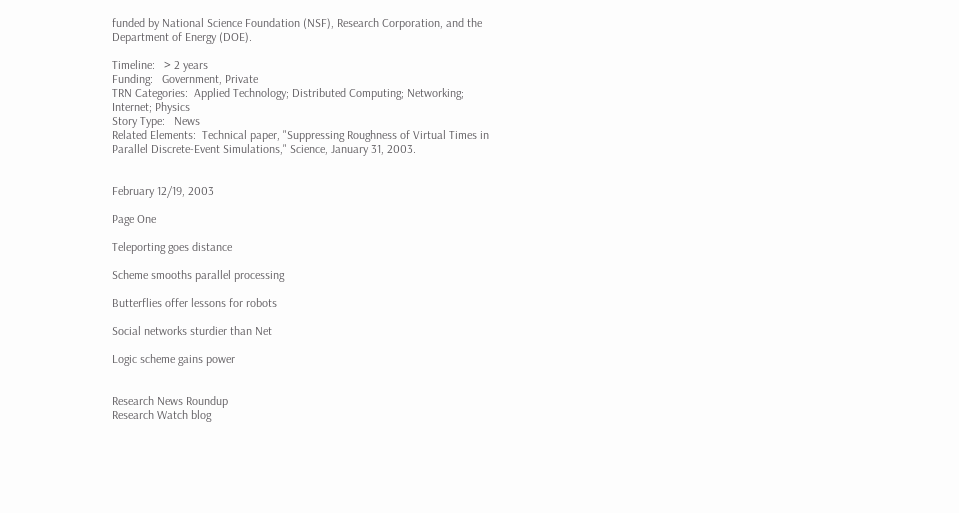funded by National Science Foundation (NSF), Research Corporation, and the Department of Energy (DOE).

Timeline:   > 2 years
Funding:   Government, Private
TRN Categories:  Applied Technology; Distributed Computing; Networking; Internet; Physics
Story Type:   News
Related Elements:  Technical paper, "Suppressing Roughness of Virtual Times in Parallel Discrete-Event Simulations," Science, January 31, 2003.


February 12/19, 2003

Page One

Teleporting goes distance

Scheme smooths parallel processing

Butterflies offer lessons for robots

Social networks sturdier than Net

Logic scheme gains power


Research News Roundup
Research Watch blog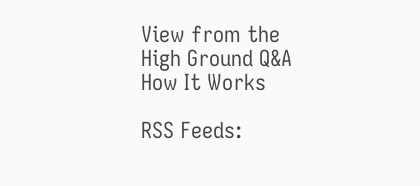View from the High Ground Q&A
How It Works

RSS Feeds: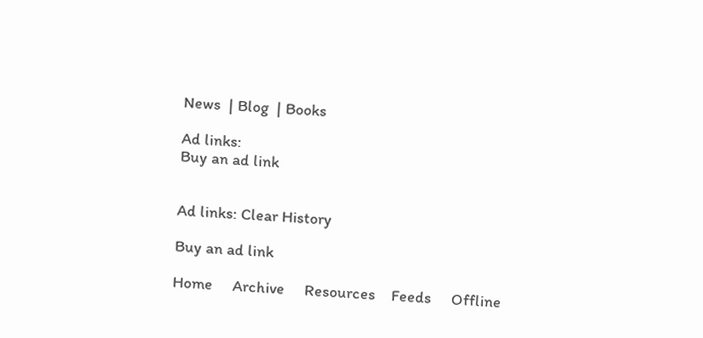News  | Blog  | Books

Ad links:
Buy an ad link


Ad links: Clear History

Buy an ad link

Home     Archive     Resources    Feeds     Offline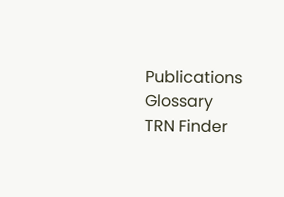Publications     Glossary
TRN Finder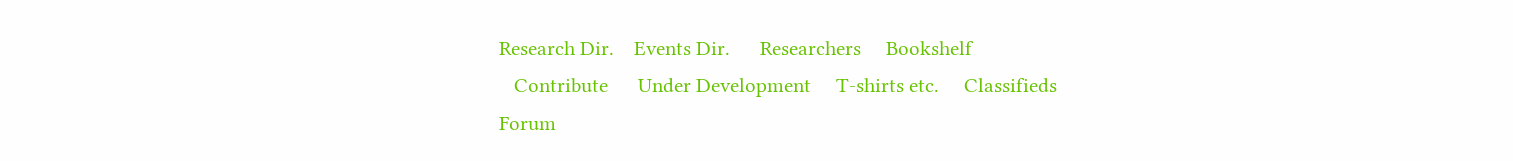Research Dir.    Events Dir.      Researchers     Bookshelf
   Contribute      Under Development     T-shirts etc.     Classifieds
Forum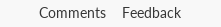Comments    Feedback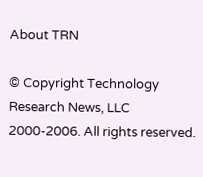About TRN

© Copyright Technology Research News, LLC 2000-2006. All rights reserved.